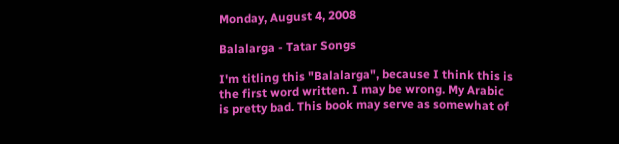Monday, August 4, 2008

Balalarga - Tatar Songs

I'm titling this "Balalarga", because I think this is the first word written. I may be wrong. My Arabic is pretty bad. This book may serve as somewhat of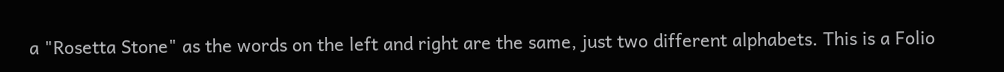a "Rosetta Stone" as the words on the left and right are the same, just two different alphabets. This is a Folio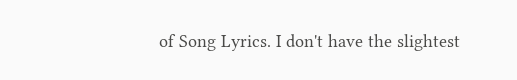of Song Lyrics. I don't have the slightest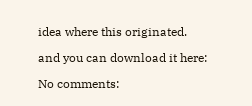idea where this originated.

and you can download it here:

No comments: